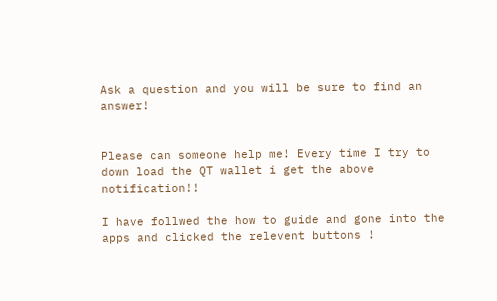Ask a question and you will be sure to find an answer!


Please can someone help me! Every time I try to down load the QT wallet i get the above notification!!

I have follwed the how to guide and gone into the apps and clicked the relevent buttons !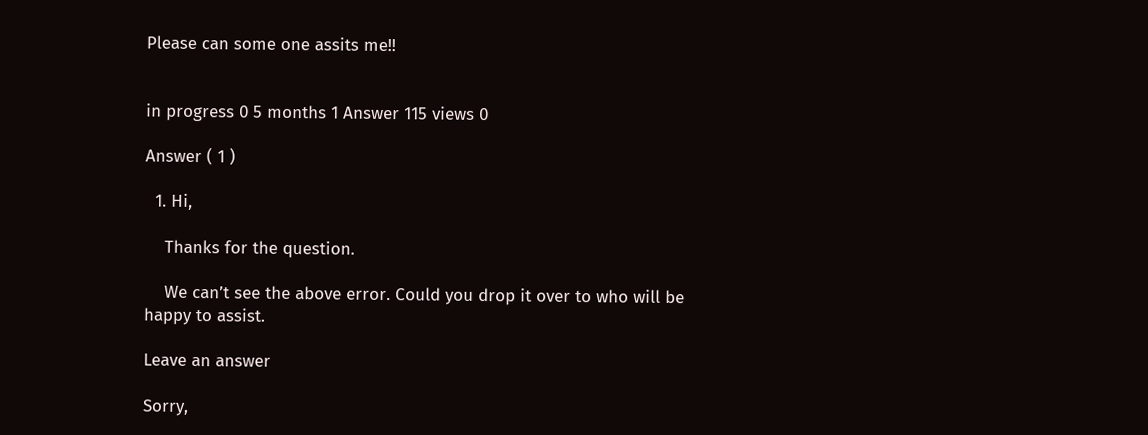Please can some one assits me!!


in progress 0 5 months 1 Answer 115 views 0

Answer ( 1 )

  1. Hi,

    Thanks for the question.

    We can’t see the above error. Could you drop it over to who will be happy to assist.

Leave an answer

Sorry,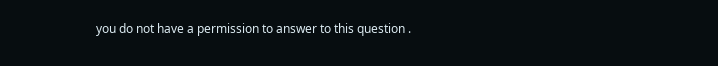you do not have a permission to answer to this question .